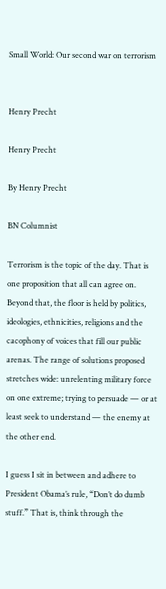Small World: Our second war on terrorism


Henry Precht

Henry Precht

By Henry Precht

BN Columnist

Terrorism is the topic of the day. That is one proposition that all can agree on. Beyond that, the floor is held by politics, ideologies, ethnicities, religions and the cacophony of voices that fill our public arenas. The range of solutions proposed stretches wide: unrelenting military force on one extreme; trying to persuade — or at least seek to understand — the enemy at the other end.

I guess I sit in between and adhere to President Obama’s rule, “Don’t do dumb stuff.” That is, think through the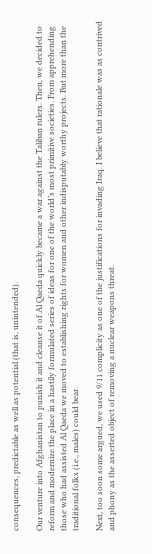consequences, predictable as well as potential (that is, unintended).

Our venture into Afghanistan to punish it and cleanse it of Al Qaeda quickly became a war against the Taliban rulers. Then, we decided to reform and modernize the place in a hastily formulated series of ideas for one of the world’s most primitive societies. From apprehending those who had assisted Al Qaeda we moved to establishing rights for women and other indisputably worthy projects. But more than the traditional folks (i.e., males) could bear.

Next, too soon some argued, we used 9/11 complicity as one of the justifications for invading Iraq. I believe that rationale was as contrived and phony as the asserted object of removing a nuclear weapons threat.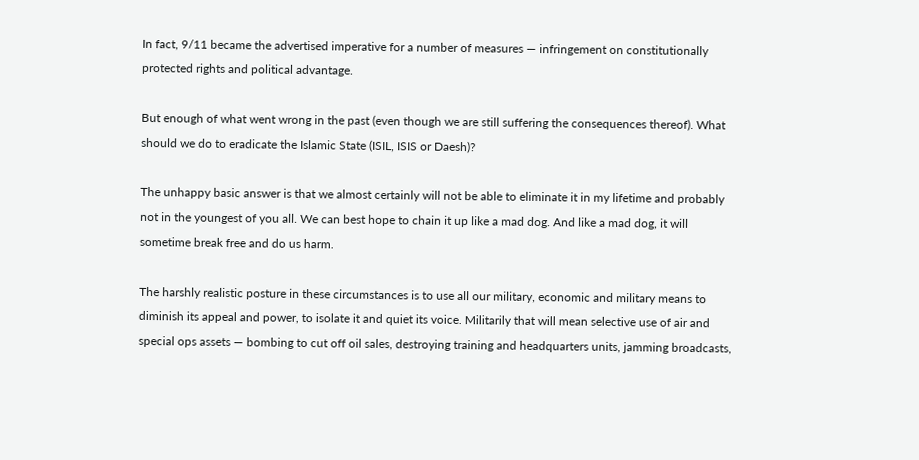In fact, 9/11 became the advertised imperative for a number of measures — infringement on constitutionally protected rights and political advantage.

But enough of what went wrong in the past (even though we are still suffering the consequences thereof). What should we do to eradicate the Islamic State (ISIL, ISIS or Daesh)?

The unhappy basic answer is that we almost certainly will not be able to eliminate it in my lifetime and probably not in the youngest of you all. We can best hope to chain it up like a mad dog. And like a mad dog, it will sometime break free and do us harm.

The harshly realistic posture in these circumstances is to use all our military, economic and military means to diminish its appeal and power, to isolate it and quiet its voice. Militarily that will mean selective use of air and special ops assets — bombing to cut off oil sales, destroying training and headquarters units, jamming broadcasts,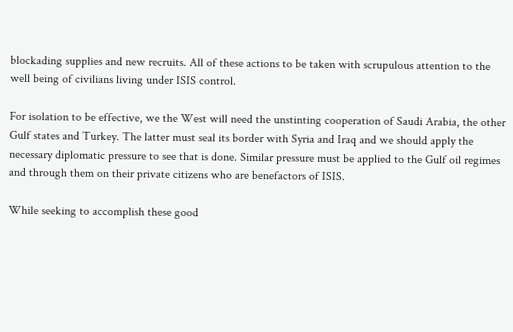blockading supplies and new recruits. All of these actions to be taken with scrupulous attention to the well being of civilians living under ISIS control.

For isolation to be effective, we the West will need the unstinting cooperation of Saudi Arabia, the other Gulf states and Turkey. The latter must seal its border with Syria and Iraq and we should apply the necessary diplomatic pressure to see that is done. Similar pressure must be applied to the Gulf oil regimes and through them on their private citizens who are benefactors of ISIS.

While seeking to accomplish these good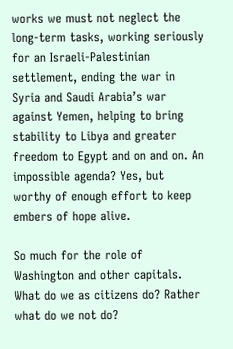works we must not neglect the long-term tasks, working seriously for an Israeli-Palestinian settlement, ending the war in Syria and Saudi Arabia’s war against Yemen, helping to bring stability to Libya and greater freedom to Egypt and on and on. An impossible agenda? Yes, but worthy of enough effort to keep embers of hope alive.

So much for the role of Washington and other capitals. What do we as citizens do? Rather what do we not do?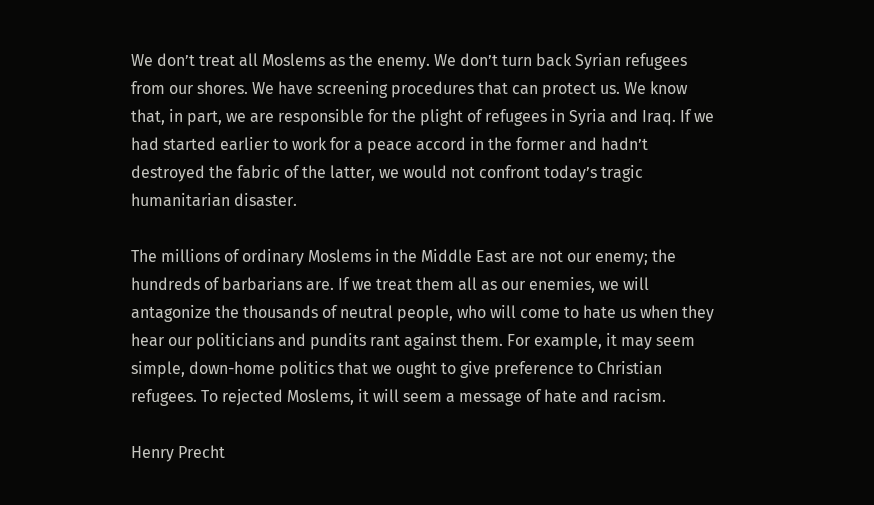We don’t treat all Moslems as the enemy. We don’t turn back Syrian refugees from our shores. We have screening procedures that can protect us. We know that, in part, we are responsible for the plight of refugees in Syria and Iraq. If we had started earlier to work for a peace accord in the former and hadn’t destroyed the fabric of the latter, we would not confront today’s tragic humanitarian disaster.

The millions of ordinary Moslems in the Middle East are not our enemy; the hundreds of barbarians are. If we treat them all as our enemies, we will antagonize the thousands of neutral people, who will come to hate us when they hear our politicians and pundits rant against them. For example, it may seem simple, down-home politics that we ought to give preference to Christian refugees. To rejected Moslems, it will seem a message of hate and racism.

Henry Precht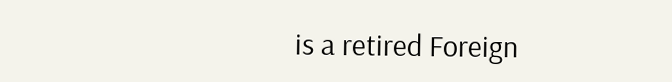is a retired Foreign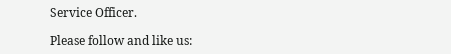Service Officer.

Please follow and like us: